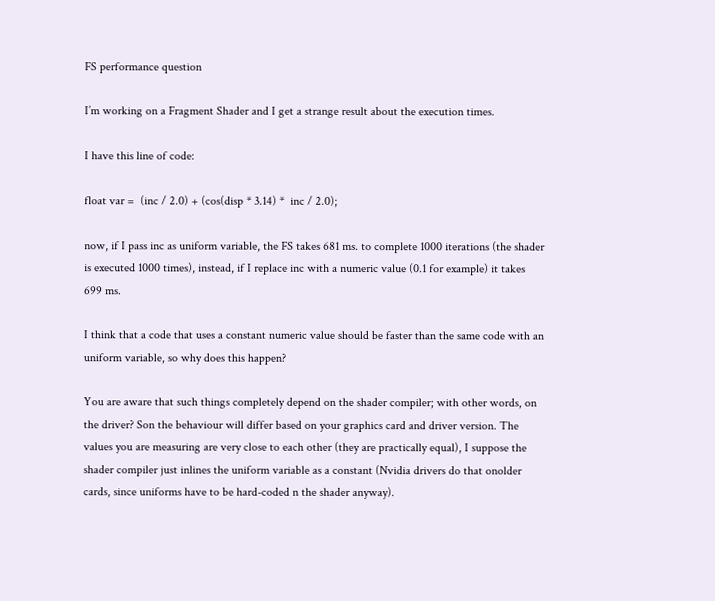FS performance question

I’m working on a Fragment Shader and I get a strange result about the execution times.

I have this line of code:

float var =  (inc / 2.0) + (cos(disp * 3.14) *  inc / 2.0);

now, if I pass inc as uniform variable, the FS takes 681 ms. to complete 1000 iterations (the shader is executed 1000 times), instead, if I replace inc with a numeric value (0.1 for example) it takes 699 ms.

I think that a code that uses a constant numeric value should be faster than the same code with an uniform variable, so why does this happen?

You are aware that such things completely depend on the shader compiler; with other words, on the driver? Son the behaviour will differ based on your graphics card and driver version. The values you are measuring are very close to each other (they are practically equal), I suppose the shader compiler just inlines the uniform variable as a constant (Nvidia drivers do that onolder cards, since uniforms have to be hard-coded n the shader anyway).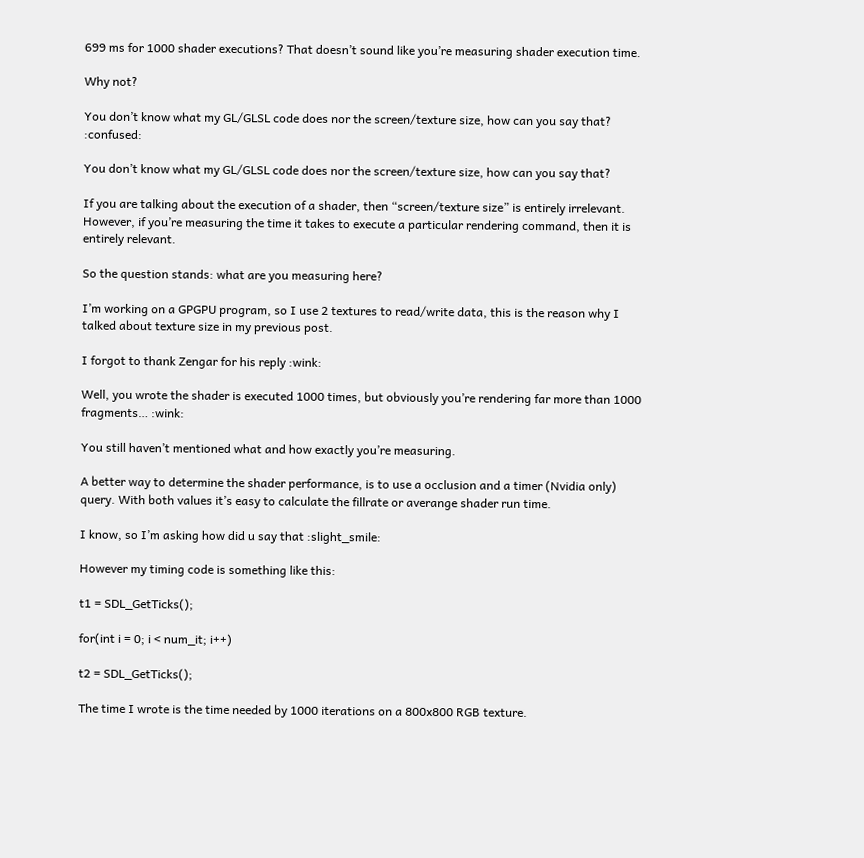699 ms for 1000 shader executions? That doesn’t sound like you’re measuring shader execution time.

Why not?

You don’t know what my GL/GLSL code does nor the screen/texture size, how can you say that? :confused:

You don’t know what my GL/GLSL code does nor the screen/texture size, how can you say that?

If you are talking about the execution of a shader, then “screen/texture size” is entirely irrelevant. However, if you’re measuring the time it takes to execute a particular rendering command, then it is entirely relevant.

So the question stands: what are you measuring here?

I’m working on a GPGPU program, so I use 2 textures to read/write data, this is the reason why I talked about texture size in my previous post.

I forgot to thank Zengar for his reply :wink:

Well, you wrote the shader is executed 1000 times, but obviously you’re rendering far more than 1000 fragments… :wink:

You still haven’t mentioned what and how exactly you’re measuring.

A better way to determine the shader performance, is to use a occlusion and a timer (Nvidia only) query. With both values it’s easy to calculate the fillrate or averange shader run time.

I know, so I’m asking how did u say that :slight_smile:

However my timing code is something like this:

t1 = SDL_GetTicks();

for(int i = 0; i < num_it; i++)

t2 = SDL_GetTicks();

The time I wrote is the time needed by 1000 iterations on a 800x800 RGB texture.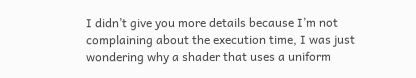I didn’t give you more details because I’m not complaining about the execution time, I was just wondering why a shader that uses a uniform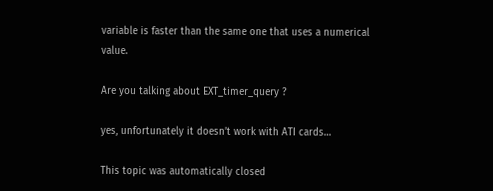variable is faster than the same one that uses a numerical value.

Are you talking about EXT_timer_query ?

yes, unfortunately it doesn’t work with ATI cards…

This topic was automatically closed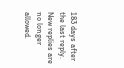183 days after the last reply. New replies are no longer allowed.